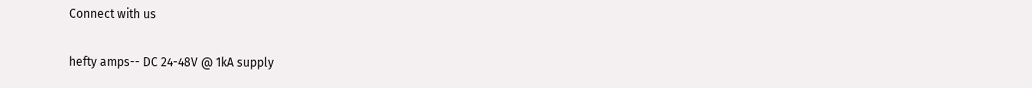Connect with us

hefty amps-- DC 24-48V @ 1kA supply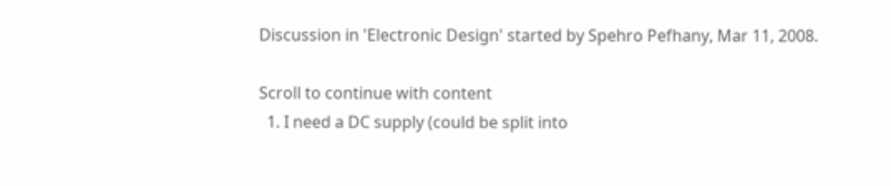Discussion in 'Electronic Design' started by Spehro Pefhany, Mar 11, 2008.

Scroll to continue with content
  1. I need a DC supply (could be split into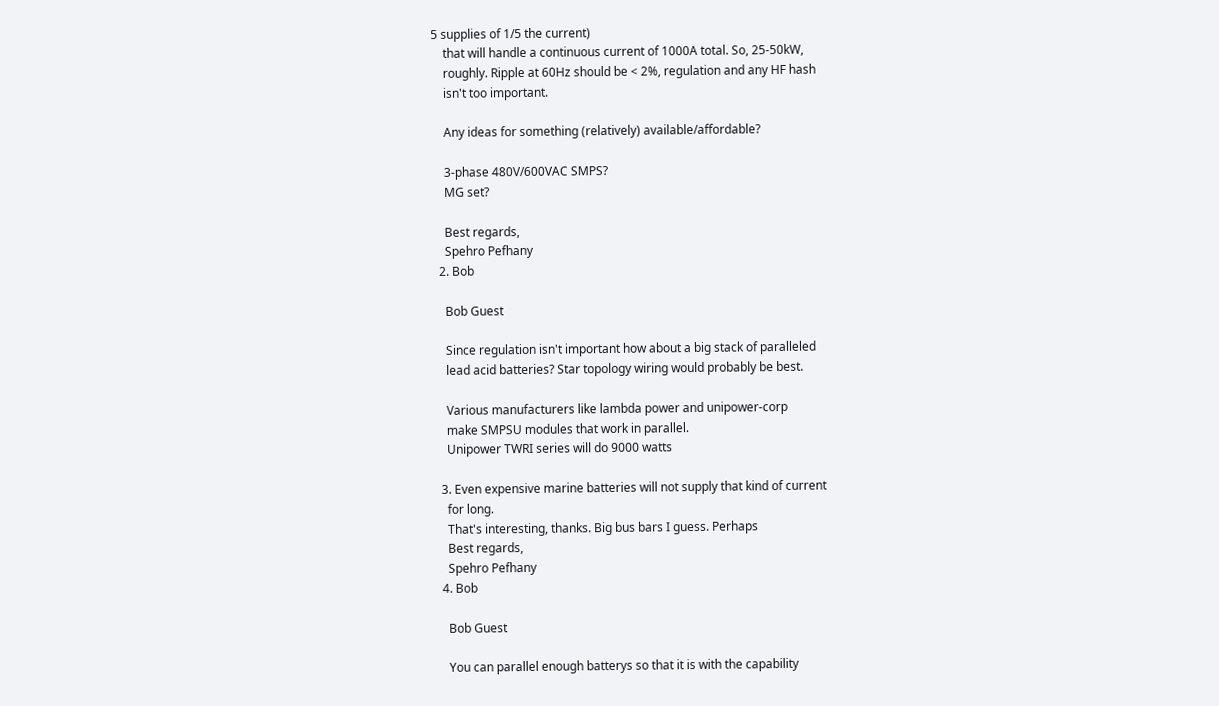5 supplies of 1/5 the current)
    that will handle a continuous current of 1000A total. So, 25-50kW,
    roughly. Ripple at 60Hz should be < 2%, regulation and any HF hash
    isn't too important.

    Any ideas for something (relatively) available/affordable?

    3-phase 480V/600VAC SMPS?
    MG set?

    Best regards,
    Spehro Pefhany
  2. Bob

    Bob Guest

    Since regulation isn't important how about a big stack of paralleled
    lead acid batteries? Star topology wiring would probably be best.

    Various manufacturers like lambda power and unipower-corp
    make SMPSU modules that work in parallel.
    Unipower TWRI series will do 9000 watts

  3. Even expensive marine batteries will not supply that kind of current
    for long.
    That's interesting, thanks. Big bus bars I guess. Perhaps
    Best regards,
    Spehro Pefhany
  4. Bob

    Bob Guest

    You can parallel enough batterys so that it is with the capability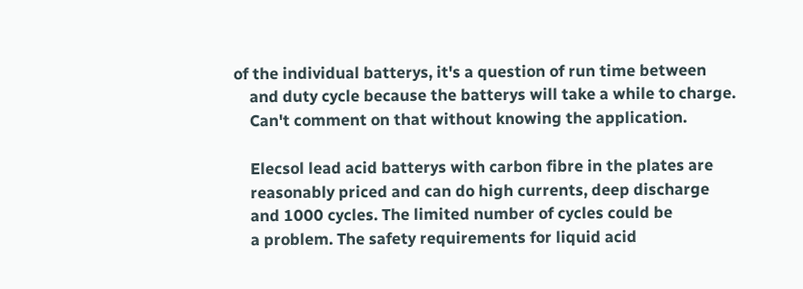of the individual batterys, it's a question of run time between
    and duty cycle because the batterys will take a while to charge.
    Can't comment on that without knowing the application.

    Elecsol lead acid batterys with carbon fibre in the plates are
    reasonably priced and can do high currents, deep discharge
    and 1000 cycles. The limited number of cycles could be
    a problem. The safety requirements for liquid acid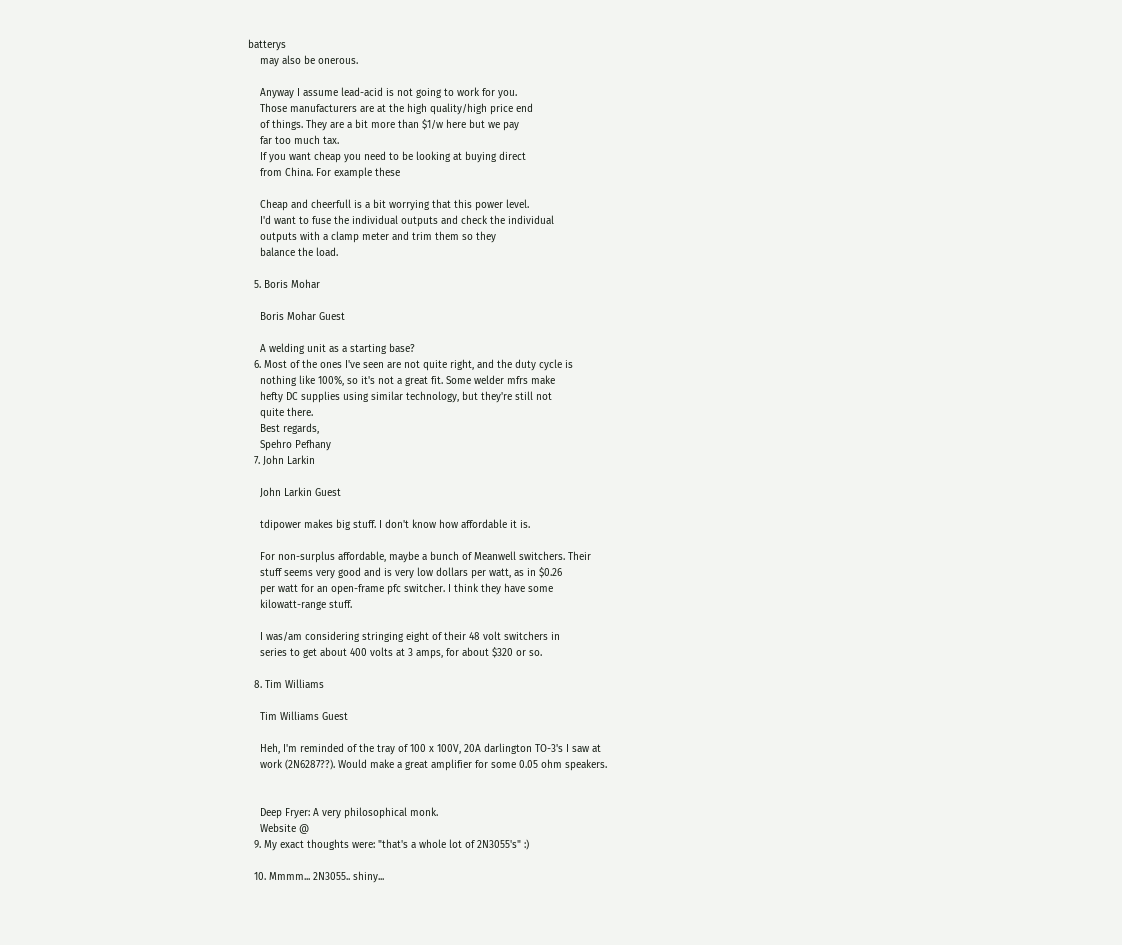batterys
    may also be onerous.

    Anyway I assume lead-acid is not going to work for you.
    Those manufacturers are at the high quality/high price end
    of things. They are a bit more than $1/w here but we pay
    far too much tax.
    If you want cheap you need to be looking at buying direct
    from China. For example these

    Cheap and cheerfull is a bit worrying that this power level.
    I'd want to fuse the individual outputs and check the individual
    outputs with a clamp meter and trim them so they
    balance the load.

  5. Boris Mohar

    Boris Mohar Guest

    A welding unit as a starting base?
  6. Most of the ones I've seen are not quite right, and the duty cycle is
    nothing like 100%, so it's not a great fit. Some welder mfrs make
    hefty DC supplies using similar technology, but they're still not
    quite there.
    Best regards,
    Spehro Pefhany
  7. John Larkin

    John Larkin Guest

    tdipower makes big stuff. I don't know how affordable it is.

    For non-surplus affordable, maybe a bunch of Meanwell switchers. Their
    stuff seems very good and is very low dollars per watt, as in $0.26
    per watt for an open-frame pfc switcher. I think they have some
    kilowatt-range stuff.

    I was/am considering stringing eight of their 48 volt switchers in
    series to get about 400 volts at 3 amps, for about $320 or so.

  8. Tim Williams

    Tim Williams Guest

    Heh, I'm reminded of the tray of 100 x 100V, 20A darlington TO-3's I saw at
    work (2N6287??). Would make a great amplifier for some 0.05 ohm speakers.


    Deep Fryer: A very philosophical monk.
    Website @
  9. My exact thoughts were: "that's a whole lot of 2N3055's" :)

  10. Mmmm... 2N3055.. shiny...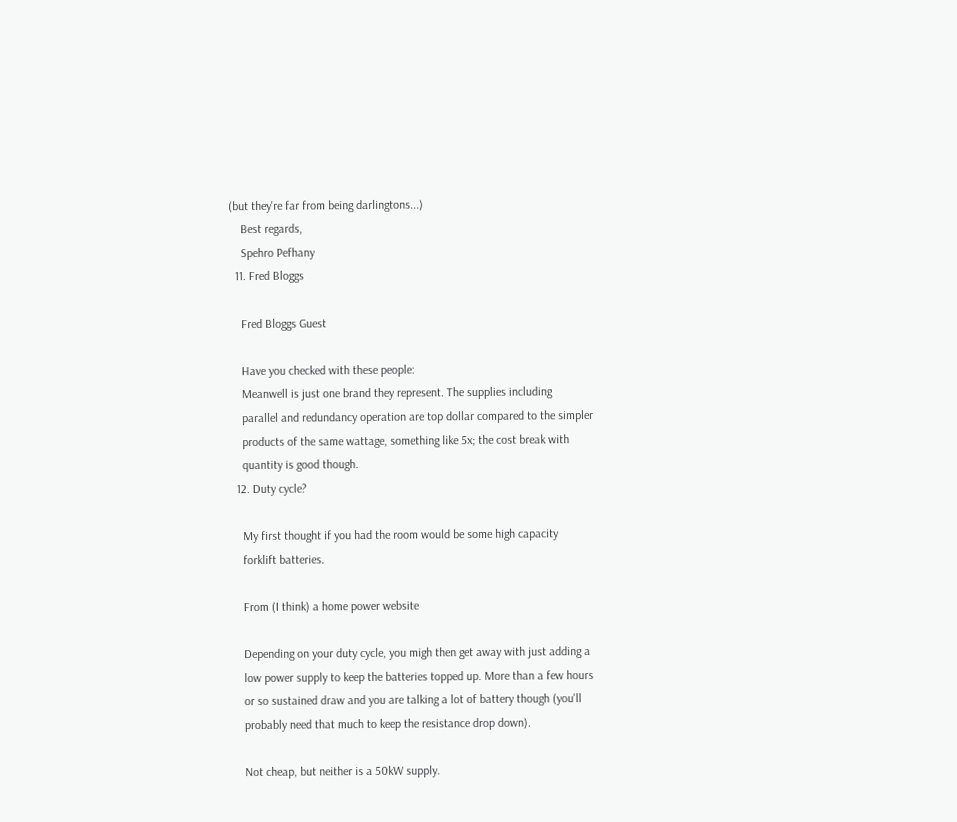(but they're far from being darlingtons...)
    Best regards,
    Spehro Pefhany
  11. Fred Bloggs

    Fred Bloggs Guest

    Have you checked with these people:
    Meanwell is just one brand they represent. The supplies including
    parallel and redundancy operation are top dollar compared to the simpler
    products of the same wattage, something like 5x; the cost break with
    quantity is good though.
  12. Duty cycle?

    My first thought if you had the room would be some high capacity
    forklift batteries.

    From (I think) a home power website

    Depending on your duty cycle, you migh then get away with just adding a
    low power supply to keep the batteries topped up. More than a few hours
    or so sustained draw and you are talking a lot of battery though (you'll
    probably need that much to keep the resistance drop down).

    Not cheap, but neither is a 50kW supply.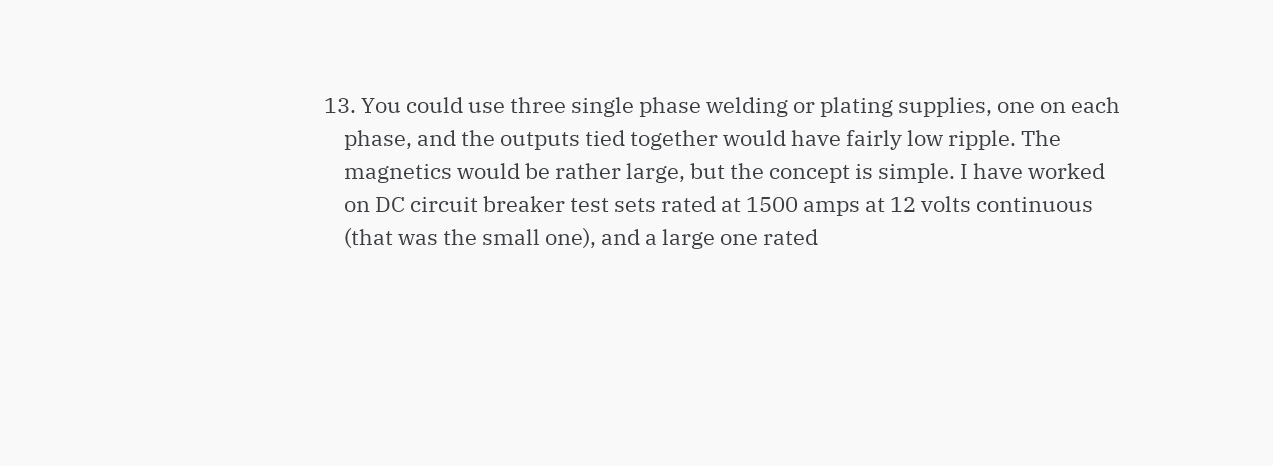13. You could use three single phase welding or plating supplies, one on each
    phase, and the outputs tied together would have fairly low ripple. The
    magnetics would be rather large, but the concept is simple. I have worked
    on DC circuit breaker test sets rated at 1500 amps at 12 volts continuous
    (that was the small one), and a large one rated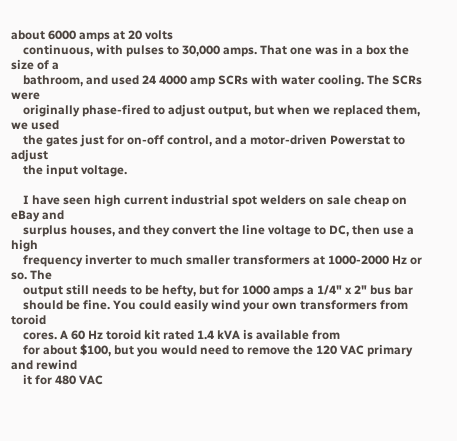about 6000 amps at 20 volts
    continuous, with pulses to 30,000 amps. That one was in a box the size of a
    bathroom, and used 24 4000 amp SCRs with water cooling. The SCRs were
    originally phase-fired to adjust output, but when we replaced them, we used
    the gates just for on-off control, and a motor-driven Powerstat to adjust
    the input voltage.

    I have seen high current industrial spot welders on sale cheap on eBay and
    surplus houses, and they convert the line voltage to DC, then use a high
    frequency inverter to much smaller transformers at 1000-2000 Hz or so. The
    output still needs to be hefty, but for 1000 amps a 1/4" x 2" bus bar
    should be fine. You could easily wind your own transformers from toroid
    cores. A 60 Hz toroid kit rated 1.4 kVA is available from
    for about $100, but you would need to remove the 120 VAC primary and rewind
    it for 480 VAC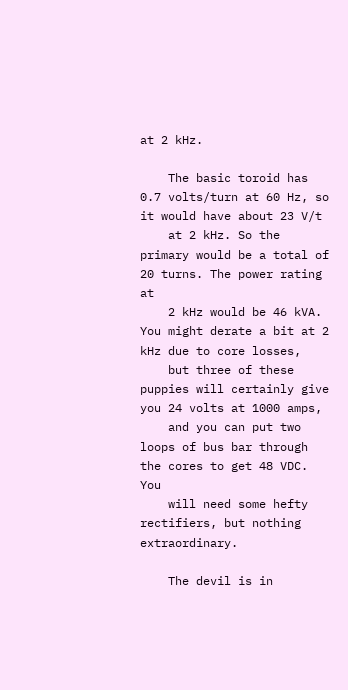at 2 kHz.

    The basic toroid has 0.7 volts/turn at 60 Hz, so it would have about 23 V/t
    at 2 kHz. So the primary would be a total of 20 turns. The power rating at
    2 kHz would be 46 kVA. You might derate a bit at 2 kHz due to core losses,
    but three of these puppies will certainly give you 24 volts at 1000 amps,
    and you can put two loops of bus bar through the cores to get 48 VDC. You
    will need some hefty rectifiers, but nothing extraordinary.

    The devil is in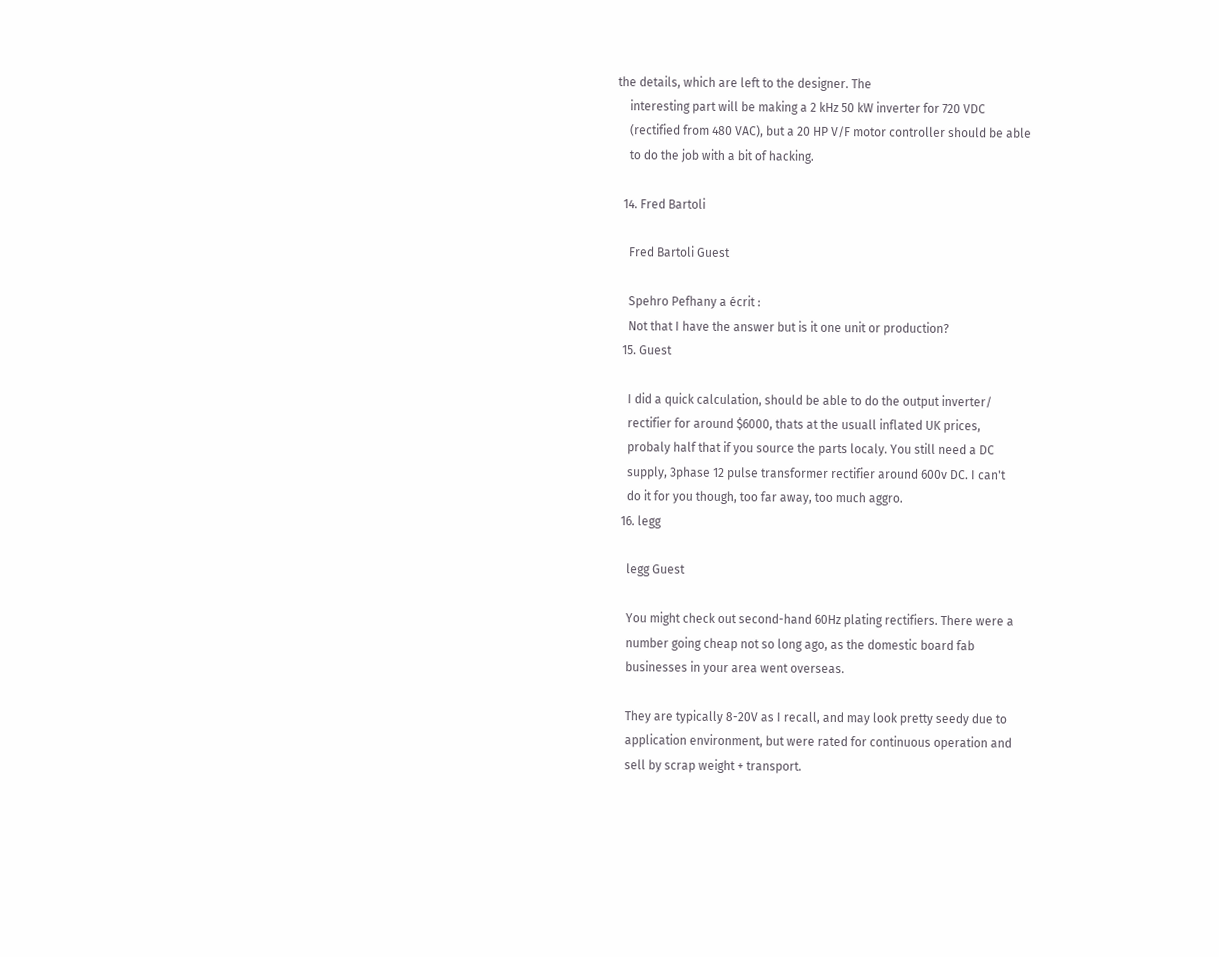the details, which are left to the designer. The
    interesting part will be making a 2 kHz 50 kW inverter for 720 VDC
    (rectified from 480 VAC), but a 20 HP V/F motor controller should be able
    to do the job with a bit of hacking.

  14. Fred Bartoli

    Fred Bartoli Guest

    Spehro Pefhany a écrit :
    Not that I have the answer but is it one unit or production?
  15. Guest

    I did a quick calculation, should be able to do the output inverter/
    rectifier for around $6000, thats at the usuall inflated UK prices,
    probaly half that if you source the parts localy. You still need a DC
    supply, 3phase 12 pulse transformer rectifier around 600v DC. I can't
    do it for you though, too far away, too much aggro.
  16. legg

    legg Guest

    You might check out second-hand 60Hz plating rectifiers. There were a
    number going cheap not so long ago, as the domestic board fab
    businesses in your area went overseas.

    They are typically 8-20V as I recall, and may look pretty seedy due to
    application environment, but were rated for continuous operation and
    sell by scrap weight + transport.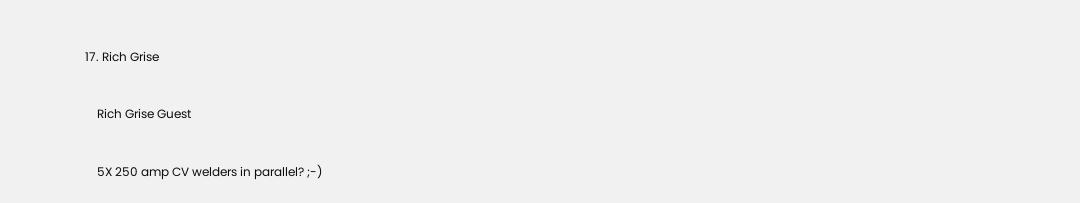17. Rich Grise

    Rich Grise Guest

    5X 250 amp CV welders in parallel? ;-)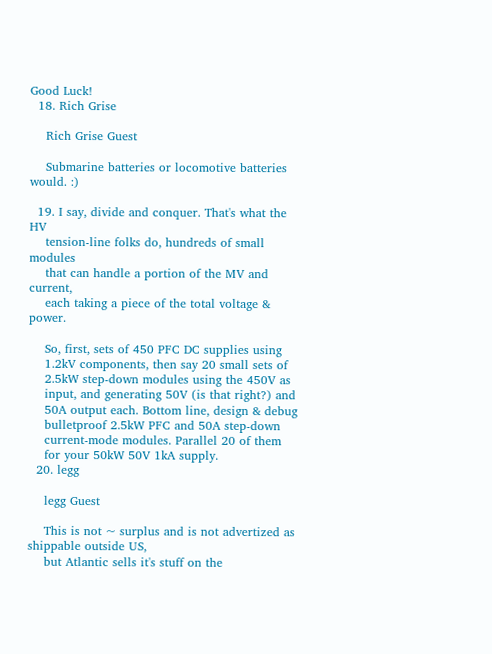Good Luck!
  18. Rich Grise

    Rich Grise Guest

    Submarine batteries or locomotive batteries would. :)

  19. I say, divide and conquer. That's what the HV
    tension-line folks do, hundreds of small modules
    that can handle a portion of the MV and current,
    each taking a piece of the total voltage & power.

    So, first, sets of 450 PFC DC supplies using
    1.2kV components, then say 20 small sets of
    2.5kW step-down modules using the 450V as
    input, and generating 50V (is that right?) and
    50A output each. Bottom line, design & debug
    bulletproof 2.5kW PFC and 50A step-down
    current-mode modules. Parallel 20 of them
    for your 50kW 50V 1kA supply.
  20. legg

    legg Guest

    This is not ~ surplus and is not advertized as shippable outside US,
    but Atlantic sells it's stuff on the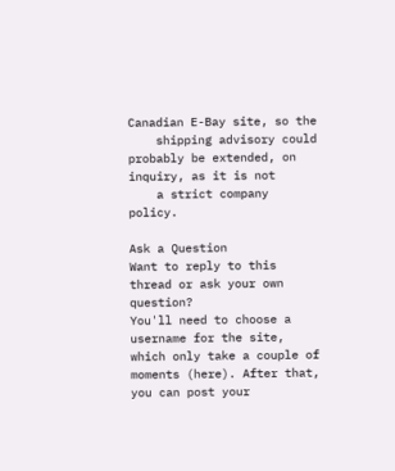Canadian E-Bay site, so the
    shipping advisory could probably be extended, on inquiry, as it is not
    a strict company policy.

Ask a Question
Want to reply to this thread or ask your own question?
You'll need to choose a username for the site, which only take a couple of moments (here). After that, you can post your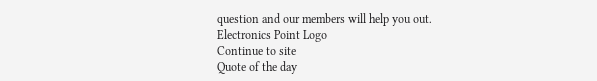question and our members will help you out.
Electronics Point Logo
Continue to site
Quote of the day